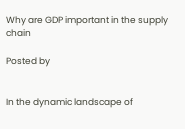Why are GDP important in the supply chain

Posted by


In the dynamic landscape of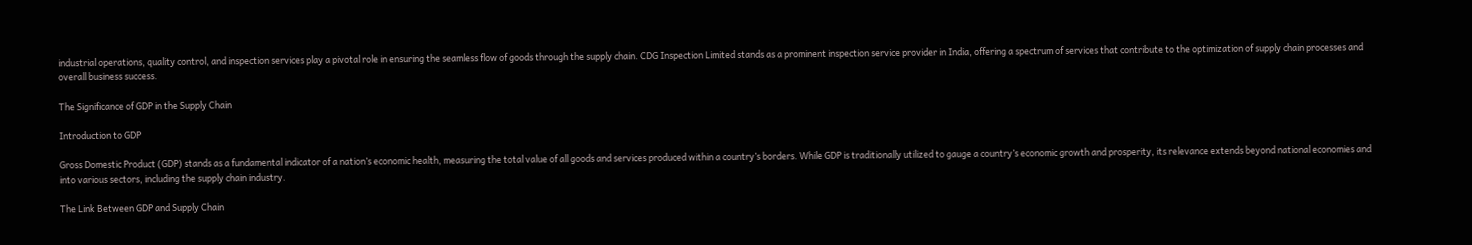industrial operations, quality control, and inspection services play a pivotal role in ensuring the seamless flow of goods through the supply chain. CDG Inspection Limited stands as a prominent inspection service provider in India, offering a spectrum of services that contribute to the optimization of supply chain processes and overall business success.

The Significance of GDP in the Supply Chain

Introduction to GDP

Gross Domestic Product (GDP) stands as a fundamental indicator of a nation’s economic health, measuring the total value of all goods and services produced within a country’s borders. While GDP is traditionally utilized to gauge a country’s economic growth and prosperity, its relevance extends beyond national economies and into various sectors, including the supply chain industry.

The Link Between GDP and Supply Chain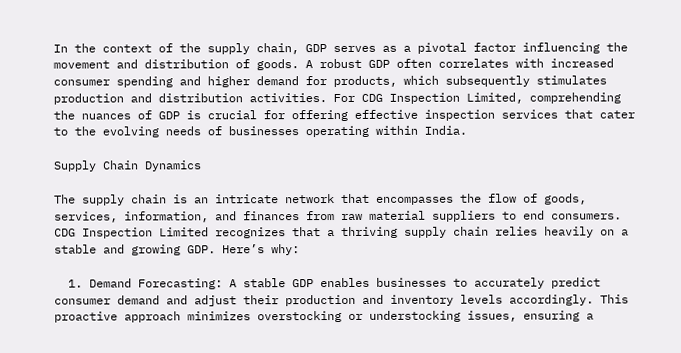In the context of the supply chain, GDP serves as a pivotal factor influencing the movement and distribution of goods. A robust GDP often correlates with increased consumer spending and higher demand for products, which subsequently stimulates production and distribution activities. For CDG Inspection Limited, comprehending the nuances of GDP is crucial for offering effective inspection services that cater to the evolving needs of businesses operating within India.

Supply Chain Dynamics

The supply chain is an intricate network that encompasses the flow of goods, services, information, and finances from raw material suppliers to end consumers. CDG Inspection Limited recognizes that a thriving supply chain relies heavily on a stable and growing GDP. Here’s why:

  1. Demand Forecasting: A stable GDP enables businesses to accurately predict consumer demand and adjust their production and inventory levels accordingly. This proactive approach minimizes overstocking or understocking issues, ensuring a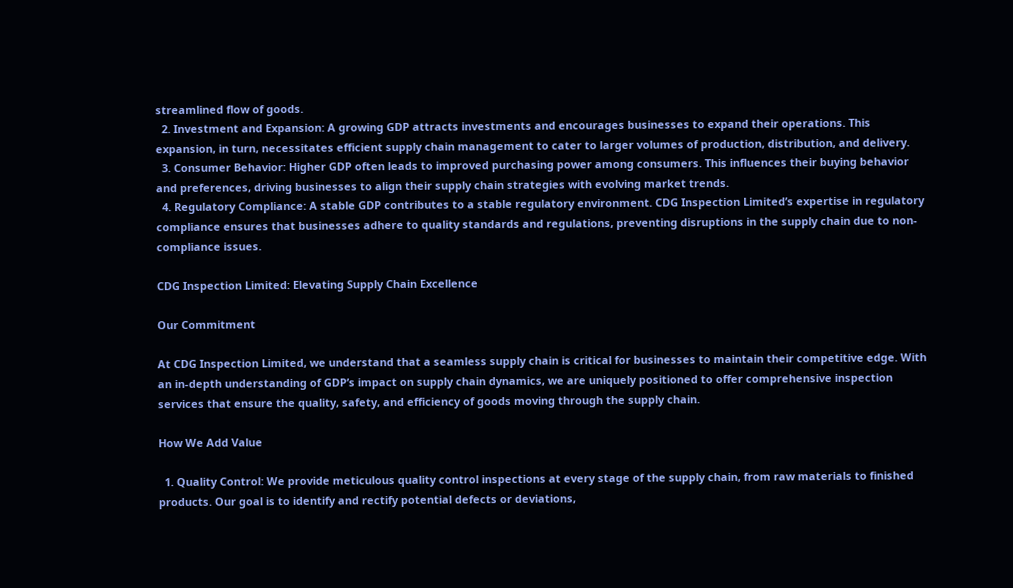streamlined flow of goods.
  2. Investment and Expansion: A growing GDP attracts investments and encourages businesses to expand their operations. This expansion, in turn, necessitates efficient supply chain management to cater to larger volumes of production, distribution, and delivery.
  3. Consumer Behavior: Higher GDP often leads to improved purchasing power among consumers. This influences their buying behavior and preferences, driving businesses to align their supply chain strategies with evolving market trends.
  4. Regulatory Compliance: A stable GDP contributes to a stable regulatory environment. CDG Inspection Limited’s expertise in regulatory compliance ensures that businesses adhere to quality standards and regulations, preventing disruptions in the supply chain due to non-compliance issues.

CDG Inspection Limited: Elevating Supply Chain Excellence

Our Commitment

At CDG Inspection Limited, we understand that a seamless supply chain is critical for businesses to maintain their competitive edge. With an in-depth understanding of GDP’s impact on supply chain dynamics, we are uniquely positioned to offer comprehensive inspection services that ensure the quality, safety, and efficiency of goods moving through the supply chain.

How We Add Value

  1. Quality Control: We provide meticulous quality control inspections at every stage of the supply chain, from raw materials to finished products. Our goal is to identify and rectify potential defects or deviations,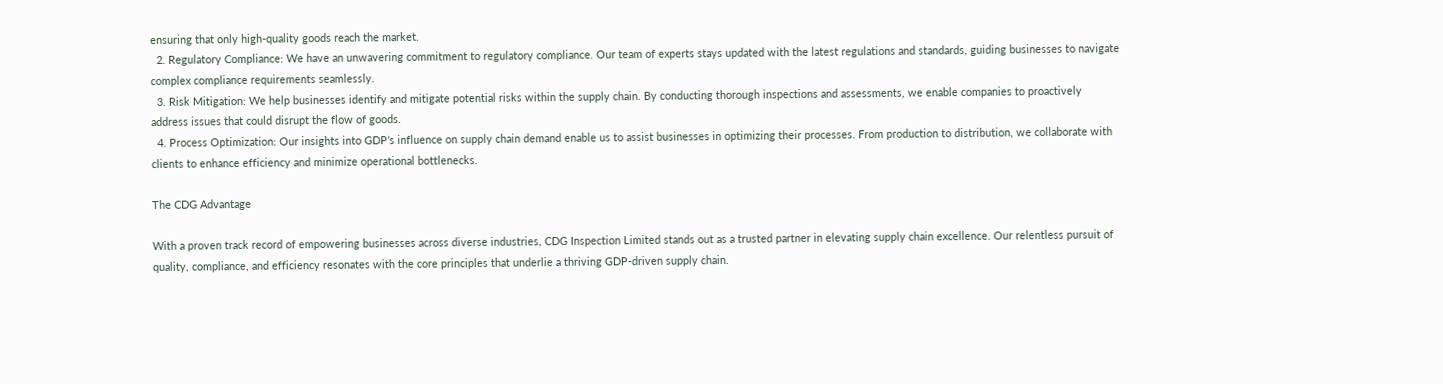ensuring that only high-quality goods reach the market.
  2. Regulatory Compliance: We have an unwavering commitment to regulatory compliance. Our team of experts stays updated with the latest regulations and standards, guiding businesses to navigate complex compliance requirements seamlessly.
  3. Risk Mitigation: We help businesses identify and mitigate potential risks within the supply chain. By conducting thorough inspections and assessments, we enable companies to proactively address issues that could disrupt the flow of goods.
  4. Process Optimization: Our insights into GDP’s influence on supply chain demand enable us to assist businesses in optimizing their processes. From production to distribution, we collaborate with clients to enhance efficiency and minimize operational bottlenecks.

The CDG Advantage

With a proven track record of empowering businesses across diverse industries, CDG Inspection Limited stands out as a trusted partner in elevating supply chain excellence. Our relentless pursuit of quality, compliance, and efficiency resonates with the core principles that underlie a thriving GDP-driven supply chain.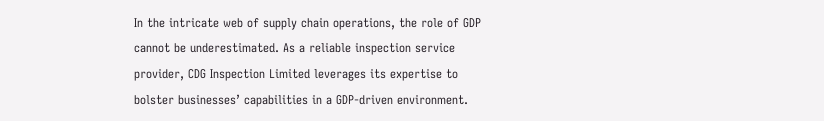In the intricate web of supply chain operations, the role of GDP cannot be underestimated. As a reliable inspection service provider, CDG Inspection Limited leverages its expertise to bolster businesses’ capabilities in a GDP-driven environment.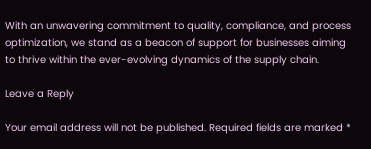With an unwavering commitment to quality, compliance, and process optimization, we stand as a beacon of support for businesses aiming to thrive within the ever-evolving dynamics of the supply chain.

Leave a Reply

Your email address will not be published. Required fields are marked *